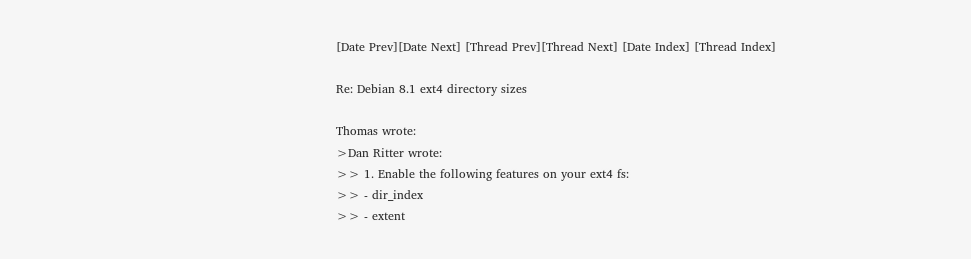[Date Prev][Date Next] [Thread Prev][Thread Next] [Date Index] [Thread Index]

Re: Debian 8.1 ext4 directory sizes

Thomas wrote:
>Dan Ritter wrote:
>> 1. Enable the following features on your ext4 fs:
>> - dir_index
>> - extent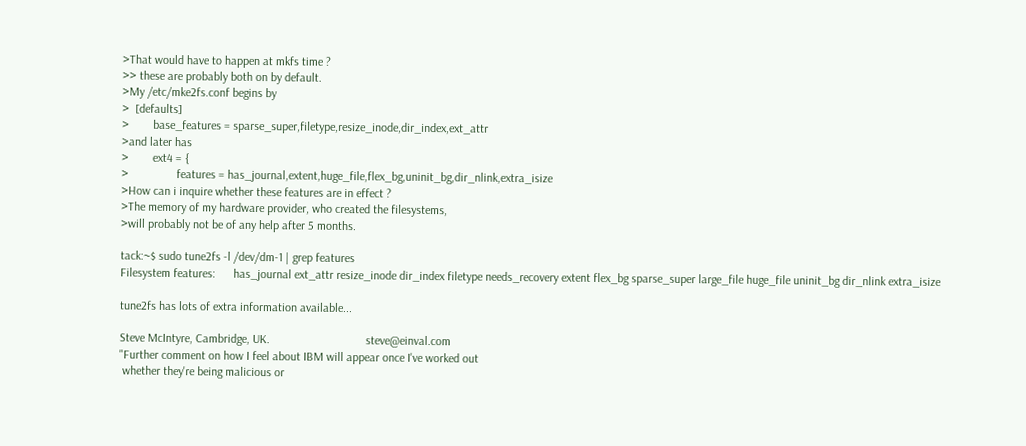>That would have to happen at mkfs time ?
>> these are probably both on by default.
>My /etc/mke2fs.conf begins by
>  [defaults]
>        base_features = sparse_super,filetype,resize_inode,dir_index,ext_attr
>and later has
>        ext4 = {
>                features = has_journal,extent,huge_file,flex_bg,uninit_bg,dir_nlink,extra_isize
>How can i inquire whether these features are in effect ?
>The memory of my hardware provider, who created the filesystems,
>will probably not be of any help after 5 months.

tack:~$ sudo tune2fs -l /dev/dm-1 | grep features
Filesystem features:      has_journal ext_attr resize_inode dir_index filetype needs_recovery extent flex_bg sparse_super large_file huge_file uninit_bg dir_nlink extra_isize

tune2fs has lots of extra information available...

Steve McIntyre, Cambridge, UK.                                steve@einval.com
"Further comment on how I feel about IBM will appear once I've worked out
 whether they're being malicious or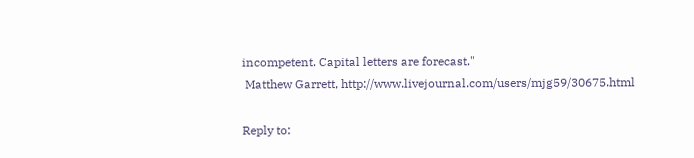incompetent. Capital letters are forecast."
 Matthew Garrett, http://www.livejournal.com/users/mjg59/30675.html

Reply to: